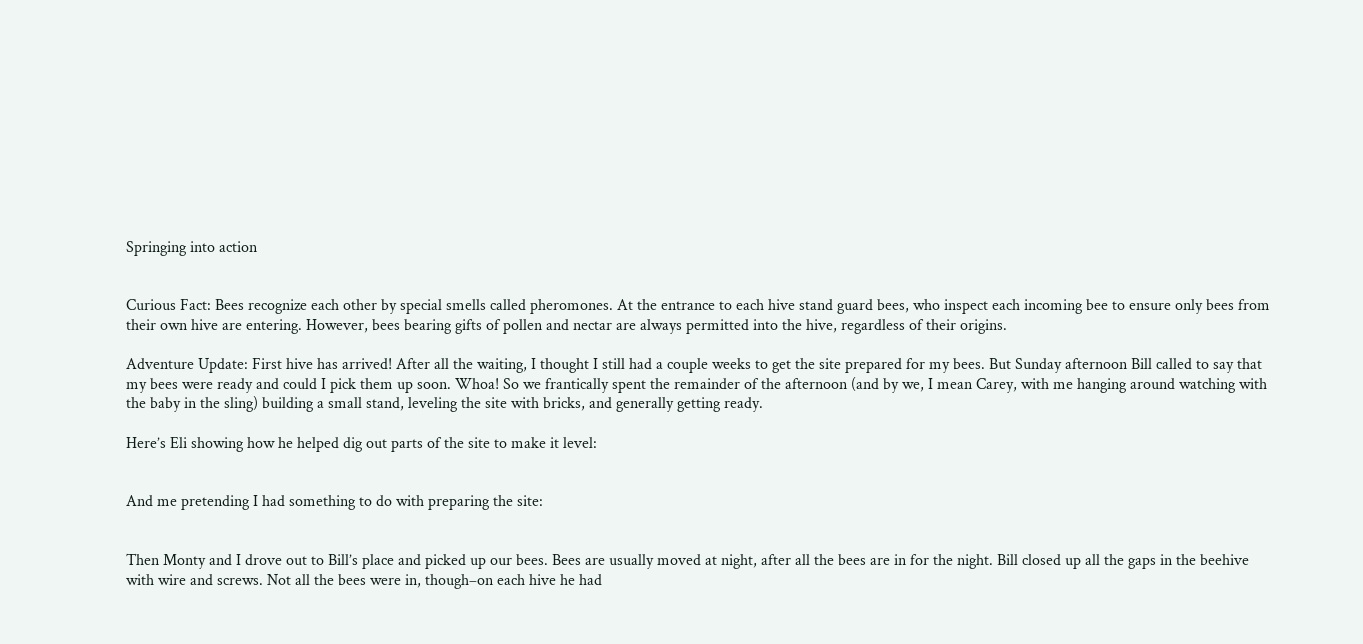Springing into action


Curious Fact: Bees recognize each other by special smells called pheromones. At the entrance to each hive stand guard bees, who inspect each incoming bee to ensure only bees from their own hive are entering. However, bees bearing gifts of pollen and nectar are always permitted into the hive, regardless of their origins.

Adventure Update: First hive has arrived! After all the waiting, I thought I still had a couple weeks to get the site prepared for my bees. But Sunday afternoon Bill called to say that my bees were ready and could I pick them up soon. Whoa! So we frantically spent the remainder of the afternoon (and by we, I mean Carey, with me hanging around watching with the baby in the sling) building a small stand, leveling the site with bricks, and generally getting ready.

Here’s Eli showing how he helped dig out parts of the site to make it level:


And me pretending I had something to do with preparing the site:


Then Monty and I drove out to Bill’s place and picked up our bees. Bees are usually moved at night, after all the bees are in for the night. Bill closed up all the gaps in the beehive with wire and screws. Not all the bees were in, though–on each hive he had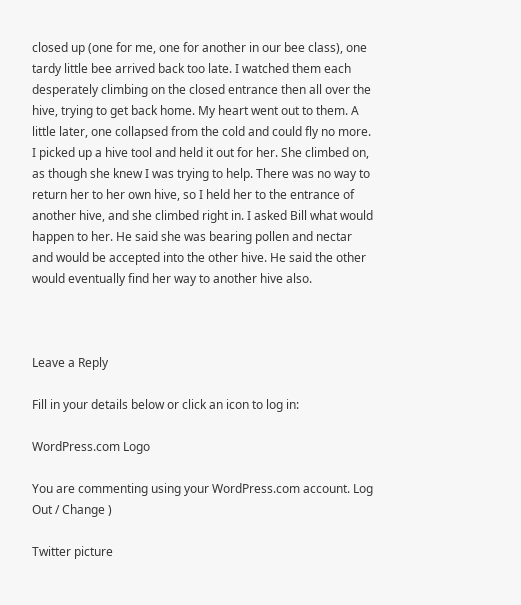closed up (one for me, one for another in our bee class), one tardy little bee arrived back too late. I watched them each desperately climbing on the closed entrance then all over the hive, trying to get back home. My heart went out to them. A little later, one collapsed from the cold and could fly no more. I picked up a hive tool and held it out for her. She climbed on, as though she knew I was trying to help. There was no way to return her to her own hive, so I held her to the entrance of another hive, and she climbed right in. I asked Bill what would happen to her. He said she was bearing pollen and nectar and would be accepted into the other hive. He said the other would eventually find her way to another hive also.



Leave a Reply

Fill in your details below or click an icon to log in:

WordPress.com Logo

You are commenting using your WordPress.com account. Log Out / Change )

Twitter picture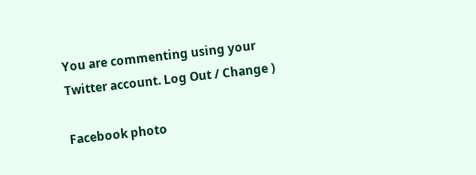You are commenting using your Twitter account. Log Out / Change )

Facebook photo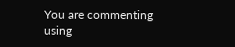You are commenting using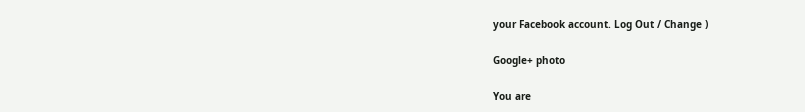your Facebook account. Log Out / Change )

Google+ photo

You are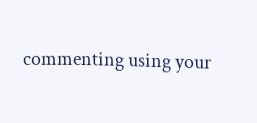commenting using your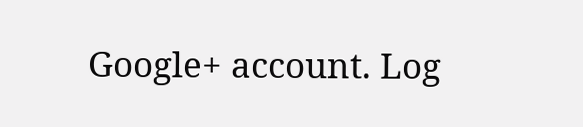Google+ account. Log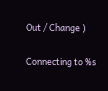Out / Change )

Connecting to %s